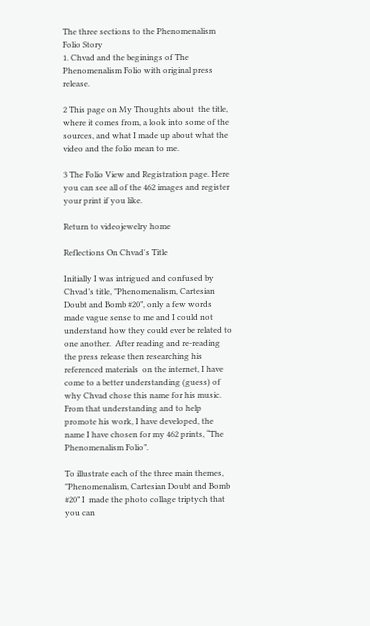The three sections to the Phenomenalism Folio Story
1. Chvad and the beginings of The Phenomenalism Folio with original press release.

2 This page on My Thoughts about  the title, where it comes from, a look into some of the sources, and what I made up about what the video and the folio mean to me.

3 The Folio View and Registration page. Here you can see all of the 462 images and register your print if you like.

Return to videojewelry home

Reflections On Chvad's Title

Initially I was intrigued and confused by Chvad’s title, "Phenomenalism, Cartesian Doubt and Bomb #20”, only a few words made vague sense to me and I could not understand how they could ever be related to one another.  After reading and re-reading the press release then researching his referenced materials  on the internet, I have come to a better understanding (guess) of why Chvad chose this name for his music.  From that understanding and to help promote his work, I have developed, the name I have chosen for my 462 prints, “The Phenomenalism Folio”.

To illustrate each of the three main themes, "Phenomenalism, Cartesian Doubt and Bomb #20” I  made the photo collage triptych that you can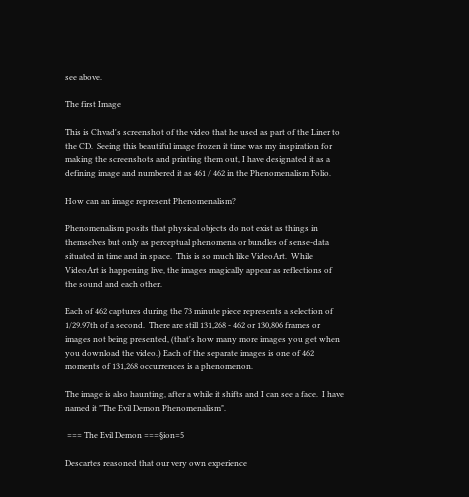see above.

The first Image

This is Chvad's screenshot of the video that he used as part of the Liner to the CD.  Seeing this beautiful image frozen it time was my inspiration for making the screenshots and printing them out, I have designated it as a defining image and numbered it as 461 / 462 in the Phenomenalism Folio.

How can an image represent Phenomenalism?

Phenomenalism posits that physical objects do not exist as things in themselves but only as perceptual phenomena or bundles of sense-data situated in time and in space.  This is so much like VideoArt.  While VideoArt is happening live, the images magically appear as reflections of the sound and each other.

Each of 462 captures during the 73 minute piece represents a selection of 1/29.97th of a second.  There are still 131,268 - 462 or 130,806 frames or images not being presented, (that's how many more images you get when you download the video.) Each of the separate images is one of 462 moments of 131,268 occurrences is a phenomenon.

The image is also haunting, after a while it shifts and I can see a face.  I have named it "The Evil Demon Phenomenalism".

 === The Evil Demon ===§ion=5

Descartes reasoned that our very own experience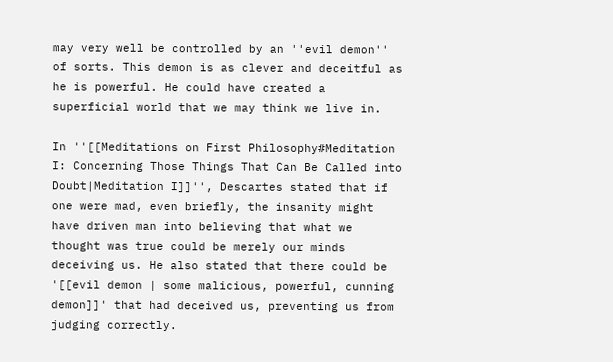may very well be controlled by an ''evil demon'' of sorts. This demon is as clever and deceitful as he is powerful. He could have created a superficial world that we may think we live in.

In ''[[Meditations on First Philosophy#Meditation I: Concerning Those Things That Can Be Called into Doubt|Meditation I]]'', Descartes stated that if one were mad, even briefly, the insanity might have driven man into believing that what we thought was true could be merely our minds deceiving us. He also stated that there could be '[[evil demon | some malicious, powerful, cunning demon]]' that had deceived us, preventing us from judging correctly.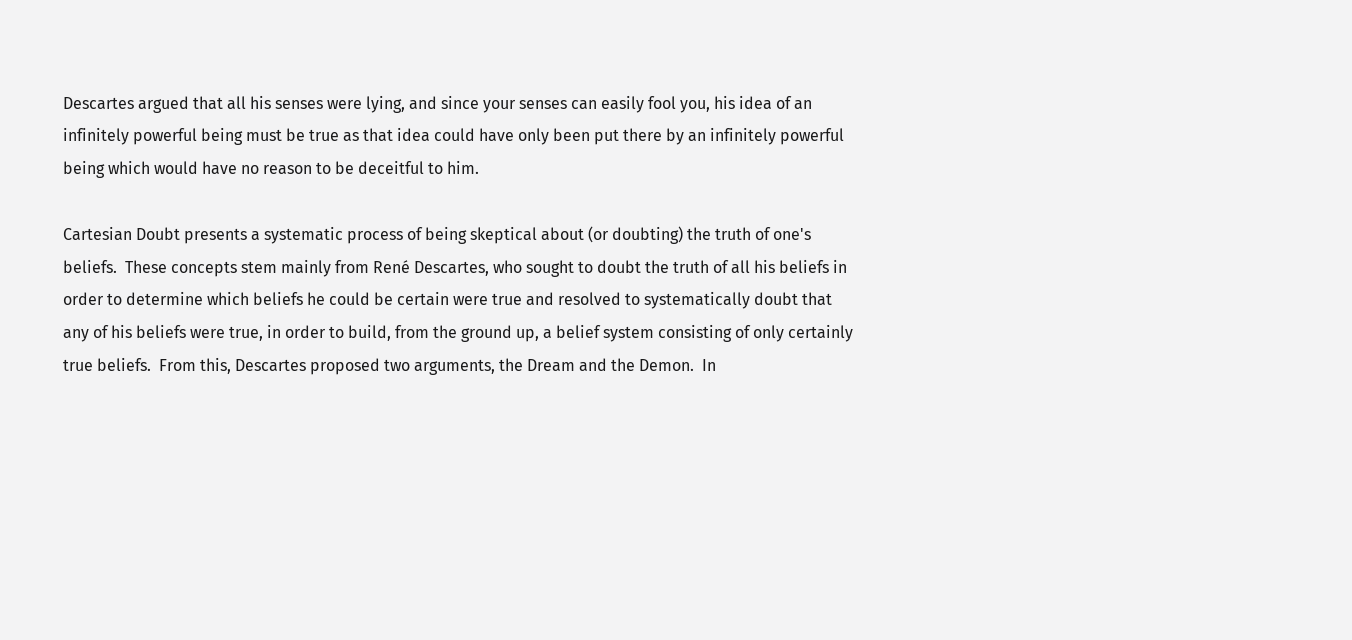Descartes argued that all his senses were lying, and since your senses can easily fool you, his idea of an infinitely powerful being must be true as that idea could have only been put there by an infinitely powerful being which would have no reason to be deceitful to him.

Cartesian Doubt presents a systematic process of being skeptical about (or doubting) the truth of one's beliefs.  These concepts stem mainly from René Descartes, who sought to doubt the truth of all his beliefs in order to determine which beliefs he could be certain were true and resolved to systematically doubt that any of his beliefs were true, in order to build, from the ground up, a belief system consisting of only certainly true beliefs.  From this, Descartes proposed two arguments, the Dream and the Demon.  In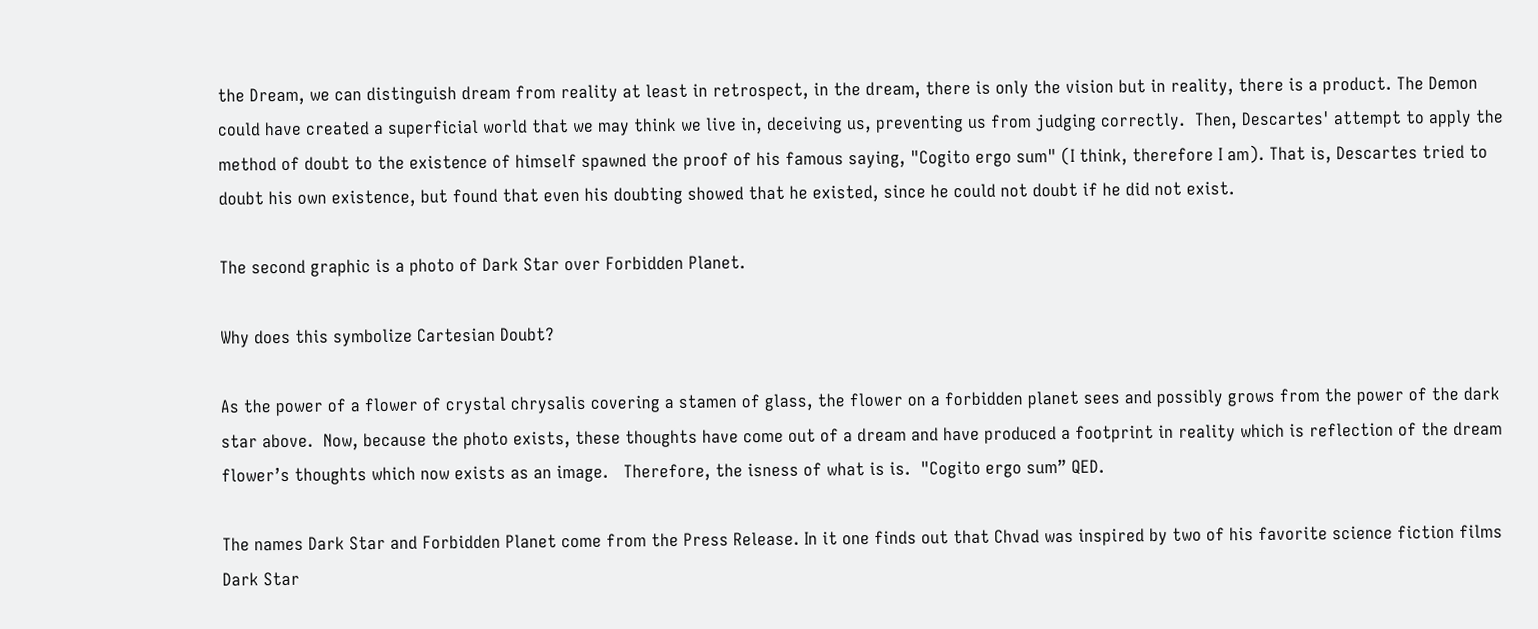the Dream, we can distinguish dream from reality at least in retrospect, in the dream, there is only the vision but in reality, there is a product. The Demon could have created a superficial world that we may think we live in, deceiving us, preventing us from judging correctly.  Then, Descartes' attempt to apply the method of doubt to the existence of himself spawned the proof of his famous saying, "Cogito ergo sum" (I think, therefore I am). That is, Descartes tried to doubt his own existence, but found that even his doubting showed that he existed, since he could not doubt if he did not exist.

The second graphic is a photo of Dark Star over Forbidden Planet.

Why does this symbolize Cartesian Doubt?

As the power of a flower of crystal chrysalis covering a stamen of glass, the flower on a forbidden planet sees and possibly grows from the power of the dark star above.  Now, because the photo exists, these thoughts have come out of a dream and have produced a footprint in reality which is reflection of the dream flower’s thoughts which now exists as an image.   Therefore, the isness of what is is.  "Cogito ergo sum” QED.

The names Dark Star and Forbidden Planet come from the Press Release. In it one finds out that Chvad was inspired by two of his favorite science fiction films Dark Star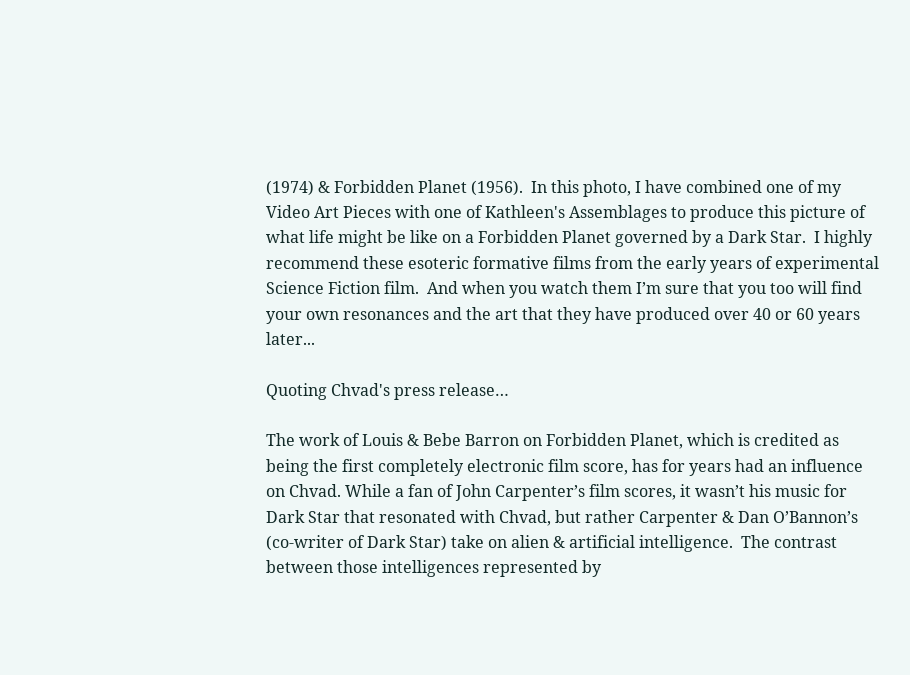(1974) & Forbidden Planet (1956).  In this photo, I have combined one of my Video Art Pieces with one of Kathleen's Assemblages to produce this picture of what life might be like on a Forbidden Planet governed by a Dark Star.  I highly recommend these esoteric formative films from the early years of experimental Science Fiction film.  And when you watch them I’m sure that you too will find your own resonances and the art that they have produced over 40 or 60 years later...

Quoting Chvad's press release…

The work of Louis & Bebe Barron on Forbidden Planet, which is credited as being the first completely electronic film score, has for years had an influence on Chvad. While a fan of John Carpenter’s film scores, it wasn’t his music for Dark Star that resonated with Chvad, but rather Carpenter & Dan O’Bannon’s (co-writer of Dark Star) take on alien & artificial intelligence.  The contrast between those intelligences represented by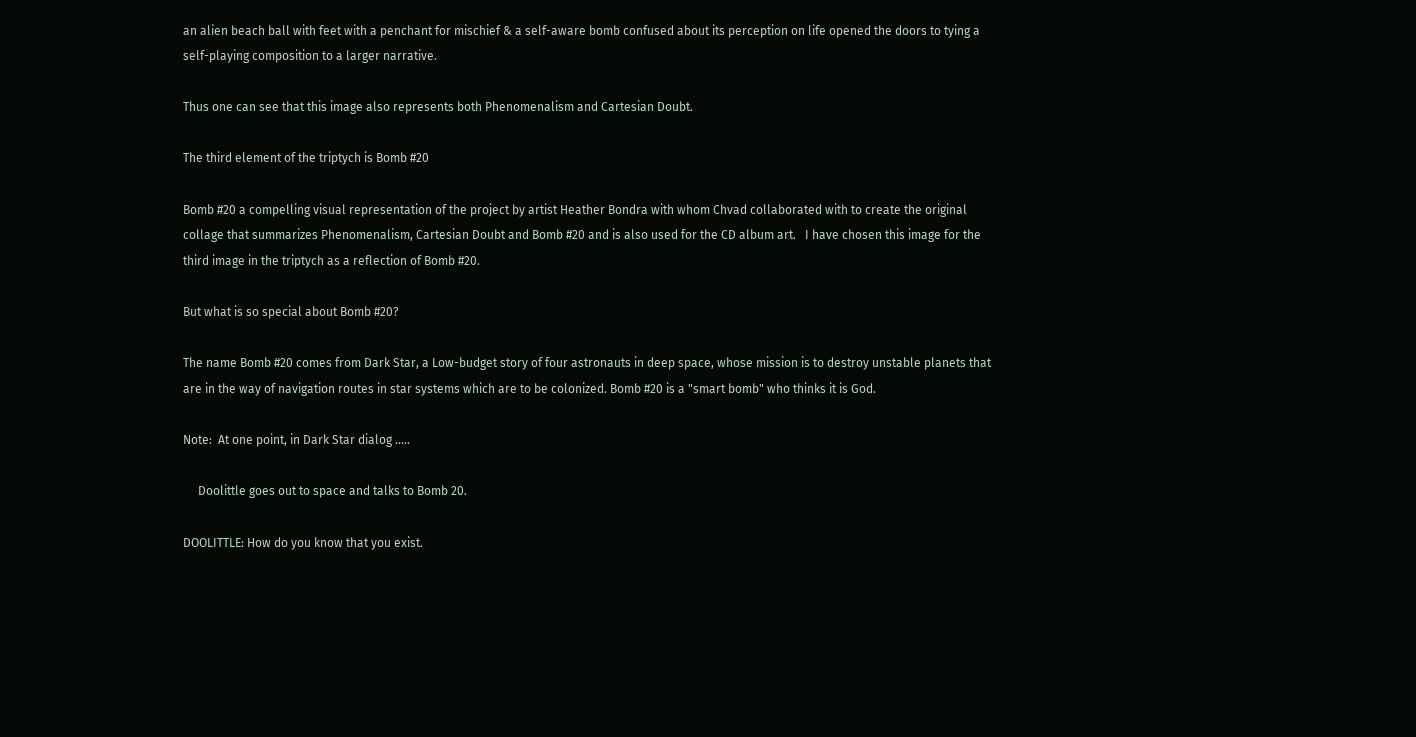an alien beach ball with feet with a penchant for mischief & a self-aware bomb confused about its perception on life opened the doors to tying a self-playing composition to a larger narrative.

Thus one can see that this image also represents both Phenomenalism and Cartesian Doubt.

The third element of the triptych is Bomb #20

Bomb #20 a compelling visual representation of the project by artist Heather Bondra with whom Chvad collaborated with to create the original collage that summarizes Phenomenalism, Cartesian Doubt and Bomb #20 and is also used for the CD album art.   I have chosen this image for the third image in the triptych as a reflection of Bomb #20.

But what is so special about Bomb #20?

The name Bomb #20 comes from Dark Star, a Low-budget story of four astronauts in deep space, whose mission is to destroy unstable planets that are in the way of navigation routes in star systems which are to be colonized. Bomb #20 is a "smart bomb" who thinks it is God.

Note:  At one point, in Dark Star dialog …..

     Doolittle goes out to space and talks to Bomb 20.

DOOLITTLE: How do you know that you exist.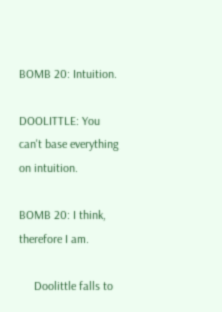BOMB 20: Intuition.

DOOLITTLE: You can't base everything on intuition.

BOMB 20: I think, therefore I am.

     Doolittle falls to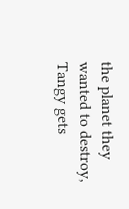the planet they wanted to destroy, Tangy gets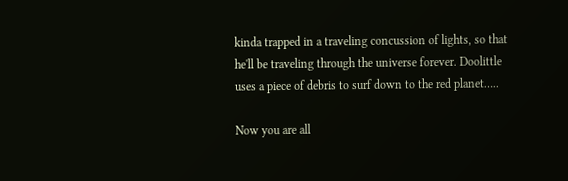kinda trapped in a traveling concussion of lights, so that he'll be traveling through the universe forever. Doolittle uses a piece of debris to surf down to the red planet…..

Now you are all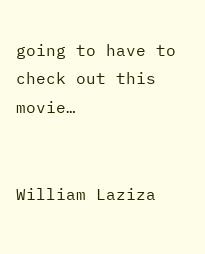going to have to check out this movie…


William Laziza